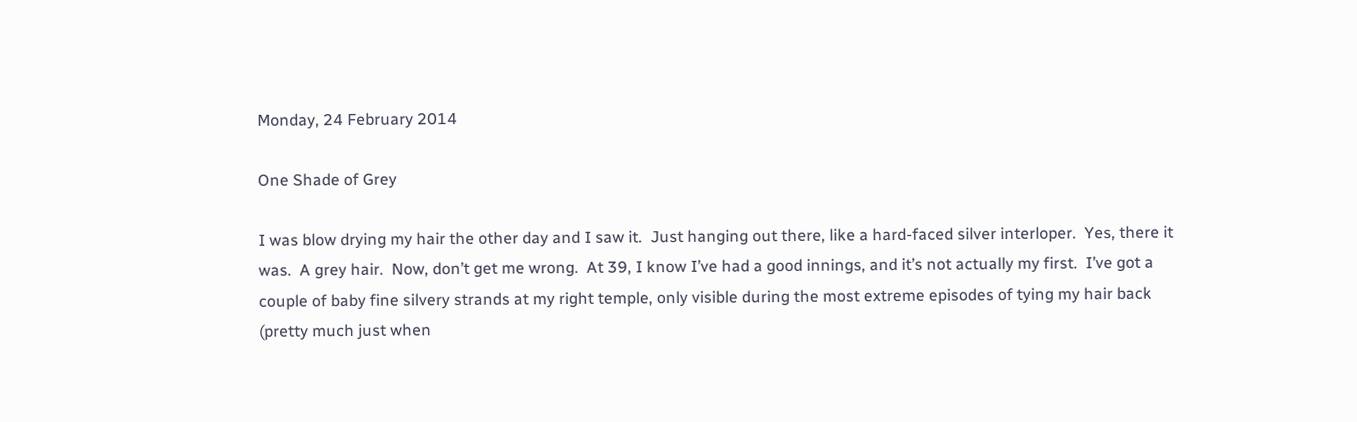Monday, 24 February 2014

One Shade of Grey

I was blow drying my hair the other day and I saw it.  Just hanging out there, like a hard-faced silver interloper.  Yes, there it was.  A grey hair.  Now, don’t get me wrong.  At 39, I know I’ve had a good innings, and it’s not actually my first.  I’ve got a couple of baby fine silvery strands at my right temple, only visible during the most extreme episodes of tying my hair back (pretty much just when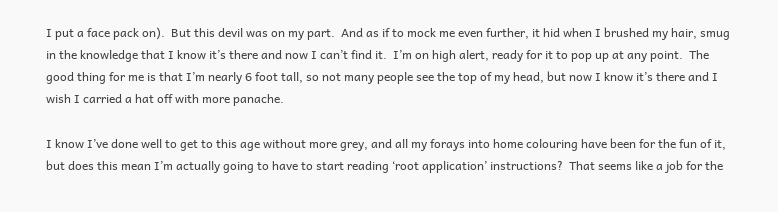I put a face pack on).  But this devil was on my part.  And as if to mock me even further, it hid when I brushed my hair, smug in the knowledge that I know it’s there and now I can’t find it.  I’m on high alert, ready for it to pop up at any point.  The good thing for me is that I’m nearly 6 foot tall, so not many people see the top of my head, but now I know it’s there and I wish I carried a hat off with more panache.

I know I’ve done well to get to this age without more grey, and all my forays into home colouring have been for the fun of it, but does this mean I’m actually going to have to start reading ‘root application’ instructions?  That seems like a job for the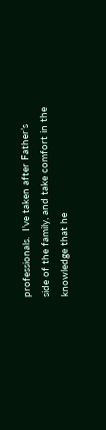professionals.  I’ve taken after Father’s side of the family, and take comfort in the knowledge that he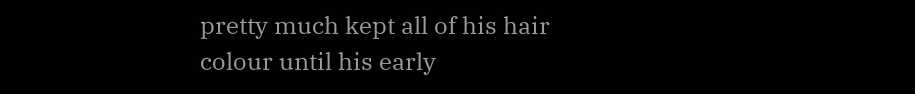pretty much kept all of his hair colour until his early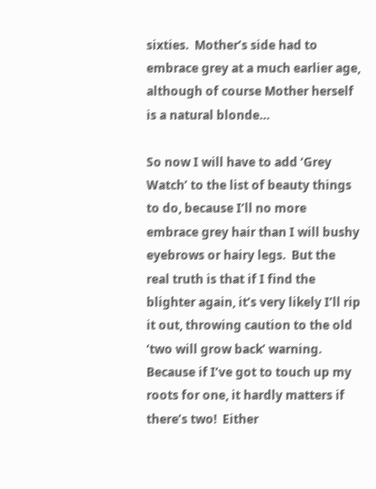sixties.  Mother’s side had to embrace grey at a much earlier age, although of course Mother herself is a natural blonde…

So now I will have to add ‘Grey Watch’ to the list of beauty things to do, because I’ll no more embrace grey hair than I will bushy eyebrows or hairy legs.  But the real truth is that if I find the blighter again, it’s very likely I’ll rip it out, throwing caution to the old ‘two will grow back’ warning.  Because if I’ve got to touch up my roots for one, it hardly matters if there’s two!  Either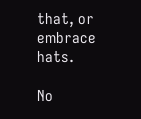that, or embrace hats.

No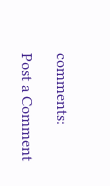comments:

Post a Comment